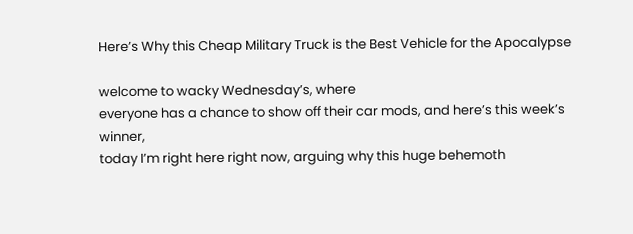Here’s Why this Cheap Military Truck is the Best Vehicle for the Apocalypse

welcome to wacky Wednesday’s, where
everyone has a chance to show off their car mods, and here’s this week’s winner,
today I’m right here right now, arguing why this huge behemoth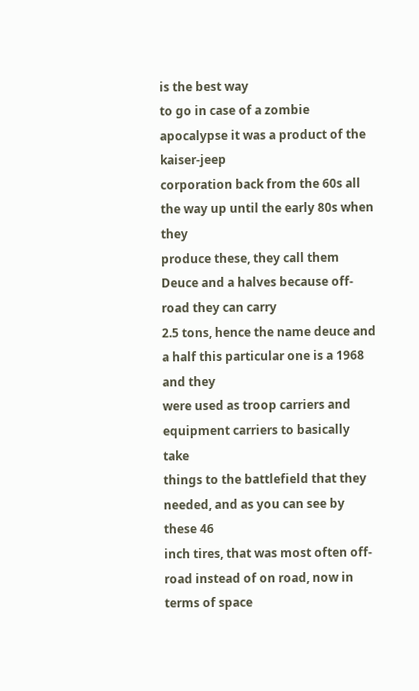is the best way
to go in case of a zombie apocalypse it was a product of the kaiser-jeep
corporation back from the 60s all the way up until the early 80s when they
produce these, they call them Deuce and a halves because off-road they can carry
2.5 tons, hence the name deuce and a half this particular one is a 1968 and they
were used as troop carriers and equipment carriers to basically take
things to the battlefield that they needed, and as you can see by these 46
inch tires, that was most often off-road instead of on road, now in terms of space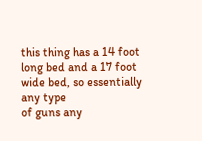this thing has a 14 foot long bed and a 17 foot wide bed, so essentially any type
of guns any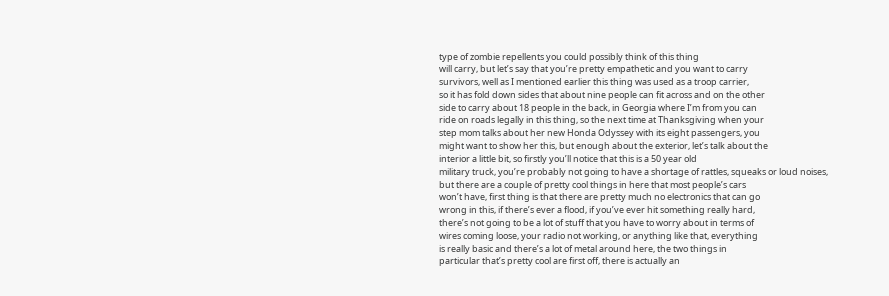type of zombie repellents you could possibly think of this thing
will carry, but let’s say that you’re pretty empathetic and you want to carry
survivors, well as I mentioned earlier this thing was used as a troop carrier,
so it has fold down sides that about nine people can fit across and on the other
side to carry about 18 people in the back, in Georgia where I’m from you can
ride on roads legally in this thing, so the next time at Thanksgiving when your
step mom talks about her new Honda Odyssey with its eight passengers, you
might want to show her this, but enough about the exterior, let’s talk about the
interior a little bit, so firstly you’ll notice that this is a 50 year old
military truck, you’re probably not going to have a shortage of rattles, squeaks or loud noises,
but there are a couple of pretty cool things in here that most people’s cars
won’t have, first thing is that there are pretty much no electronics that can go
wrong in this, if there’s ever a flood, if you’ve ever hit something really hard,
there’s not going to be a lot of stuff that you have to worry about in terms of
wires coming loose, your radio not working, or anything like that, everything
is really basic and there’s a lot of metal around here, the two things in
particular that’s pretty cool are first off, there is actually an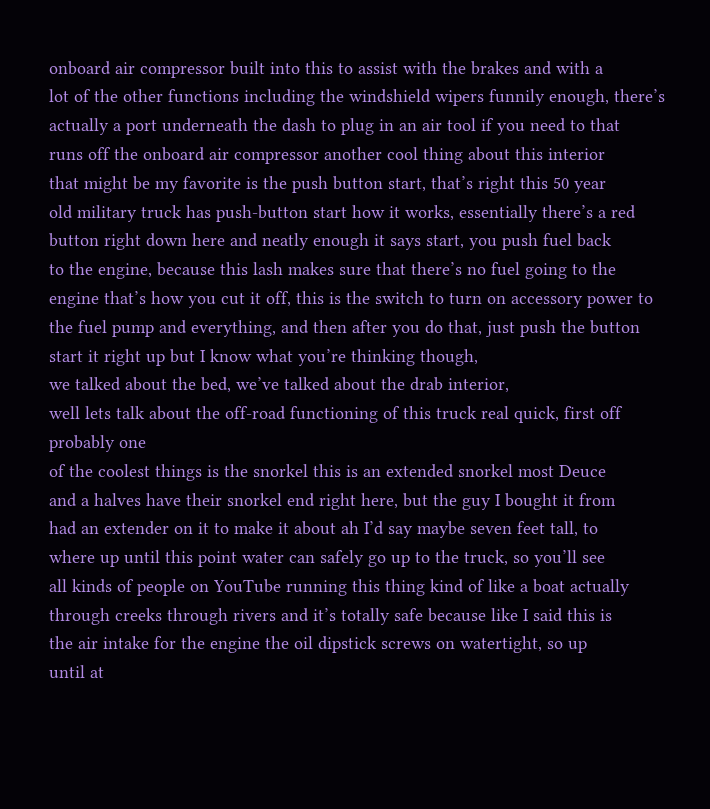onboard air compressor built into this to assist with the brakes and with a
lot of the other functions including the windshield wipers funnily enough, there’s
actually a port underneath the dash to plug in an air tool if you need to that
runs off the onboard air compressor another cool thing about this interior
that might be my favorite is the push button start, that’s right this 50 year
old military truck has push-button start how it works, essentially there’s a red
button right down here and neatly enough it says start, you push fuel back
to the engine, because this lash makes sure that there’s no fuel going to the
engine that’s how you cut it off, this is the switch to turn on accessory power to
the fuel pump and everything, and then after you do that, just push the button
start it right up but I know what you’re thinking though,
we talked about the bed, we’ve talked about the drab interior,
well lets talk about the off-road functioning of this truck real quick, first off probably one
of the coolest things is the snorkel this is an extended snorkel most Deuce
and a halves have their snorkel end right here, but the guy I bought it from
had an extender on it to make it about ah I’d say maybe seven feet tall, to
where up until this point water can safely go up to the truck, so you’ll see
all kinds of people on YouTube running this thing kind of like a boat actually
through creeks through rivers and it’s totally safe because like I said this is
the air intake for the engine the oil dipstick screws on watertight, so up
until at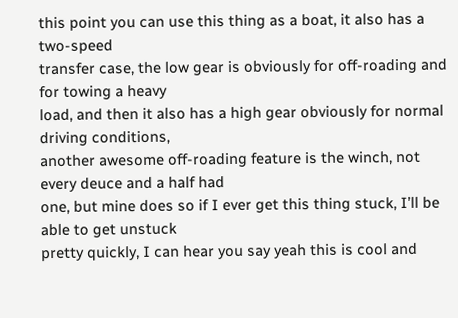this point you can use this thing as a boat, it also has a two-speed
transfer case, the low gear is obviously for off-roading and for towing a heavy
load, and then it also has a high gear obviously for normal driving conditions,
another awesome off-roading feature is the winch, not every deuce and a half had
one, but mine does so if I ever get this thing stuck, I’ll be able to get unstuck
pretty quickly, I can hear you say yeah this is cool and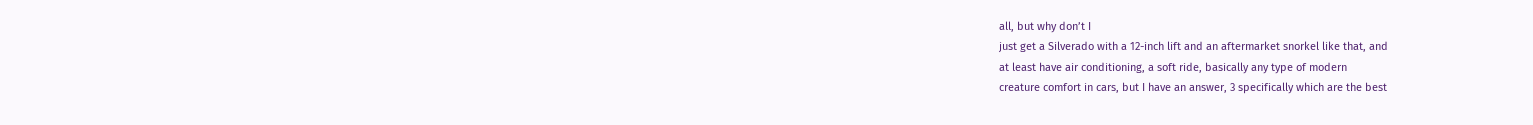all, but why don’t I
just get a Silverado with a 12-inch lift and an aftermarket snorkel like that, and
at least have air conditioning, a soft ride, basically any type of modern
creature comfort in cars, but I have an answer, 3 specifically which are the best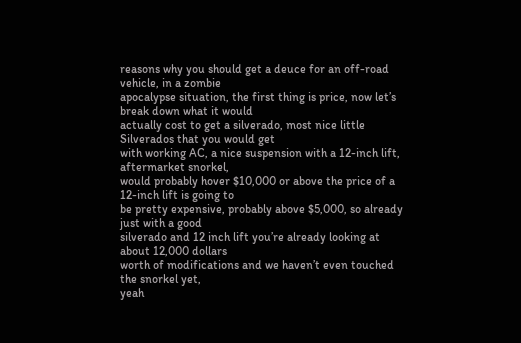reasons why you should get a deuce for an off-road vehicle, in a zombie
apocalypse situation, the first thing is price, now let’s break down what it would
actually cost to get a silverado, most nice little Silverados that you would get
with working AC, a nice suspension with a 12-inch lift, aftermarket snorkel,
would probably hover $10,000 or above the price of a 12-inch lift is going to
be pretty expensive, probably above $5,000, so already just with a good
silverado and 12 inch lift you’re already looking at about 12,000 dollars
worth of modifications and we haven’t even touched the snorkel yet,
yeah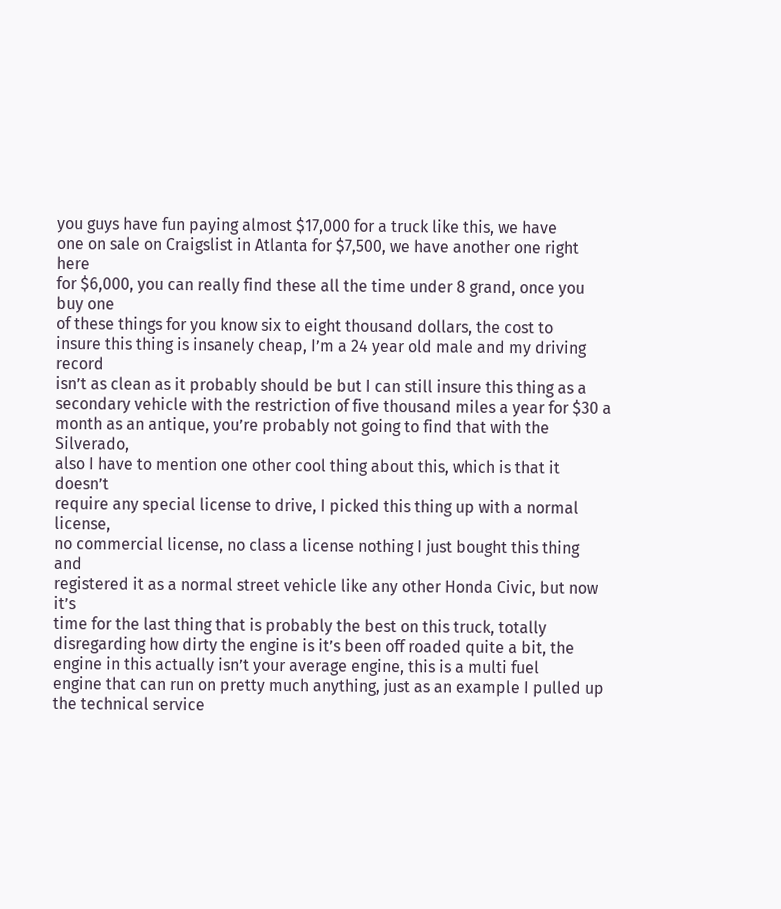you guys have fun paying almost $17,000 for a truck like this, we have
one on sale on Craigslist in Atlanta for $7,500, we have another one right here
for $6,000, you can really find these all the time under 8 grand, once you buy one
of these things for you know six to eight thousand dollars, the cost to
insure this thing is insanely cheap, I’m a 24 year old male and my driving record
isn’t as clean as it probably should be but I can still insure this thing as a
secondary vehicle with the restriction of five thousand miles a year for $30 a
month as an antique, you’re probably not going to find that with the Silverado,
also I have to mention one other cool thing about this, which is that it doesn’t
require any special license to drive, I picked this thing up with a normal license,
no commercial license, no class a license nothing I just bought this thing and
registered it as a normal street vehicle like any other Honda Civic, but now it’s
time for the last thing that is probably the best on this truck, totally
disregarding how dirty the engine is it’s been off roaded quite a bit, the
engine in this actually isn’t your average engine, this is a multi fuel
engine that can run on pretty much anything, just as an example I pulled up
the technical service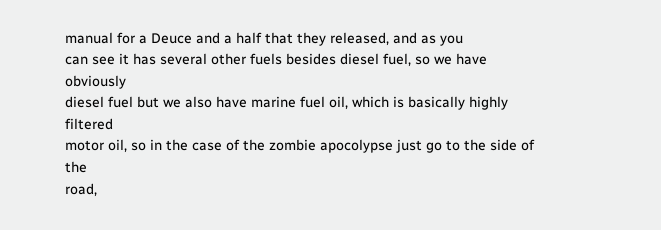manual for a Deuce and a half that they released, and as you
can see it has several other fuels besides diesel fuel, so we have obviously
diesel fuel but we also have marine fuel oil, which is basically highly filtered
motor oil, so in the case of the zombie apocolypse just go to the side of the
road,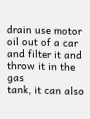drain use motor oil out of a car and filter it and throw it in the gas
tank, it can also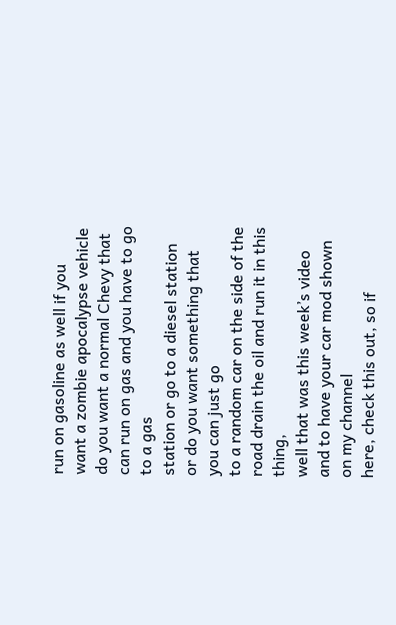run on gasoline as well if you want a zombie apocalypse vehicle
do you want a normal Chevy that can run on gas and you have to go to a gas
station or go to a diesel station or do you want something that you can just go
to a random car on the side of the road drain the oil and run it in this thing,
well that was this week’s video and to have your car mod shown on my channel
here, check this out, so if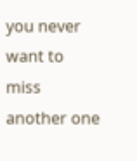you never want to miss another one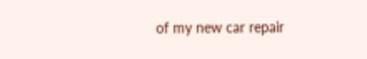of my new car repair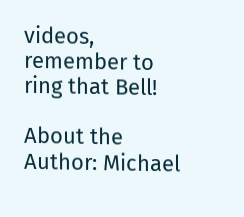videos, remember to ring that Bell!

About the Author: Michael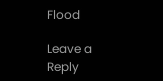Flood

Leave a Reply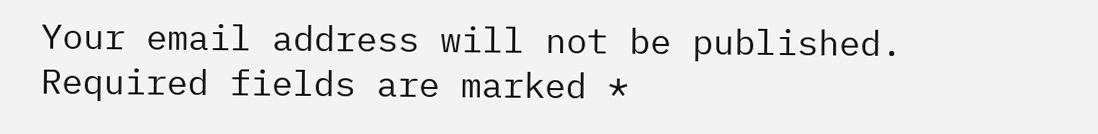Your email address will not be published. Required fields are marked *